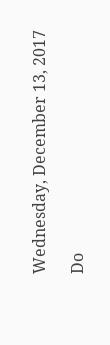Wednesday, December 13, 2017

Do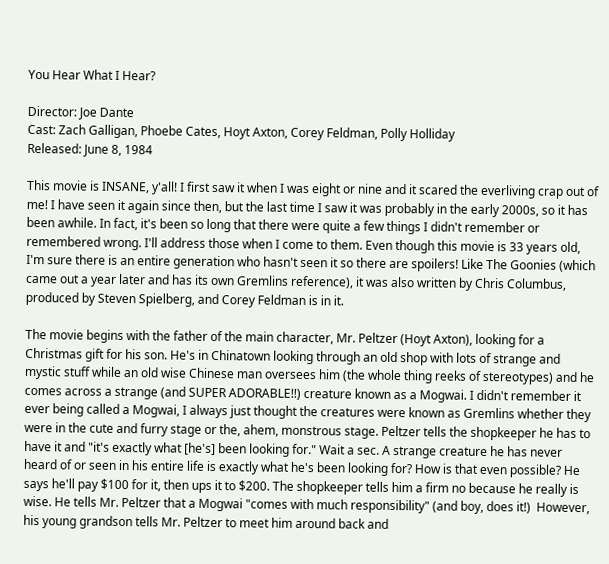You Hear What I Hear?

Director: Joe Dante
Cast: Zach Galligan, Phoebe Cates, Hoyt Axton, Corey Feldman, Polly Holliday
Released: June 8, 1984

This movie is INSANE, y'all! I first saw it when I was eight or nine and it scared the everliving crap out of me! I have seen it again since then, but the last time I saw it was probably in the early 2000s, so it has been awhile. In fact, it's been so long that there were quite a few things I didn't remember or remembered wrong. I'll address those when I come to them. Even though this movie is 33 years old, I'm sure there is an entire generation who hasn't seen it so there are spoilers! Like The Goonies (which came out a year later and has its own Gremlins reference), it was also written by Chris Columbus, produced by Steven Spielberg, and Corey Feldman is in it.

The movie begins with the father of the main character, Mr. Peltzer (Hoyt Axton), looking for a Christmas gift for his son. He's in Chinatown looking through an old shop with lots of strange and mystic stuff while an old wise Chinese man oversees him (the whole thing reeks of stereotypes) and he comes across a strange (and SUPER ADORABLE!!) creature known as a Mogwai. I didn't remember it ever being called a Mogwai, I always just thought the creatures were known as Gremlins whether they were in the cute and furry stage or the, ahem, monstrous stage. Peltzer tells the shopkeeper he has to have it and "it's exactly what [he's] been looking for." Wait a sec. A strange creature he has never heard of or seen in his entire life is exactly what he's been looking for? How is that even possible? He says he'll pay $100 for it, then ups it to $200. The shopkeeper tells him a firm no because he really is wise. He tells Mr. Peltzer that a Mogwai "comes with much responsibility" (and boy, does it!)  However, his young grandson tells Mr. Peltzer to meet him around back and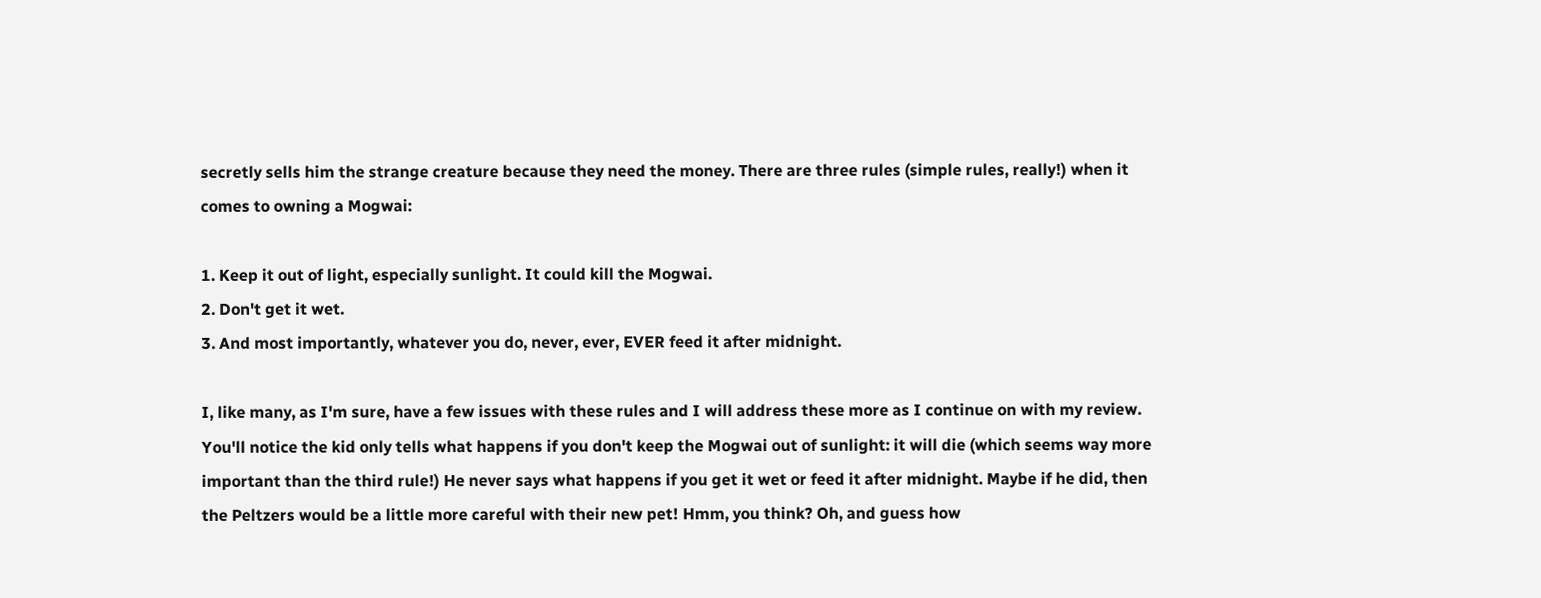secretly sells him the strange creature because they need the money. There are three rules (simple rules, really!) when it comes to owning a Mogwai:

1. Keep it out of light, especially sunlight. It could kill the Mogwai.
2. Don't get it wet.
3. And most importantly, whatever you do, never, ever, EVER feed it after midnight.

I, like many, as I'm sure, have a few issues with these rules and I will address these more as I continue on with my review. You'll notice the kid only tells what happens if you don't keep the Mogwai out of sunlight: it will die (which seems way more important than the third rule!) He never says what happens if you get it wet or feed it after midnight. Maybe if he did, then the Peltzers would be a little more careful with their new pet! Hmm, you think? Oh, and guess how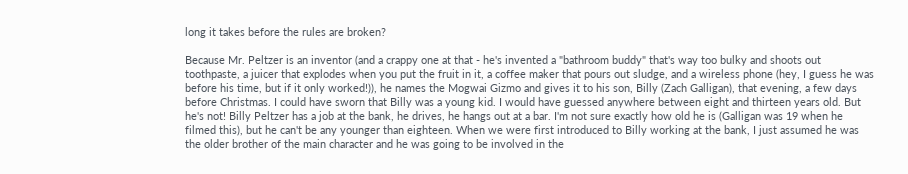long it takes before the rules are broken?

Because Mr. Peltzer is an inventor (and a crappy one at that - he's invented a "bathroom buddy" that's way too bulky and shoots out toothpaste, a juicer that explodes when you put the fruit in it, a coffee maker that pours out sludge, and a wireless phone (hey, I guess he was before his time, but if it only worked!)), he names the Mogwai Gizmo and gives it to his son, Billy (Zach Galligan), that evening, a few days before Christmas. I could have sworn that Billy was a young kid. I would have guessed anywhere between eight and thirteen years old. But he's not! Billy Peltzer has a job at the bank, he drives, he hangs out at a bar. I'm not sure exactly how old he is (Galligan was 19 when he filmed this), but he can't be any younger than eighteen. When we were first introduced to Billy working at the bank, I just assumed he was the older brother of the main character and he was going to be involved in the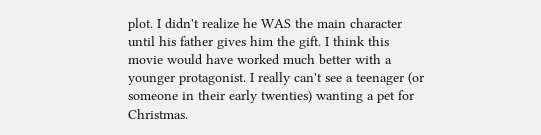plot. I didn't realize he WAS the main character until his father gives him the gift. I think this movie would have worked much better with a younger protagonist. I really can't see a teenager (or someone in their early twenties) wanting a pet for Christmas.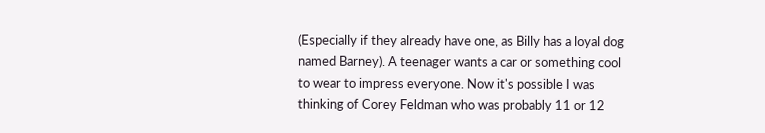(Especially if they already have one, as Billy has a loyal dog named Barney). A teenager wants a car or something cool to wear to impress everyone. Now it's possible I was thinking of Corey Feldman who was probably 11 or 12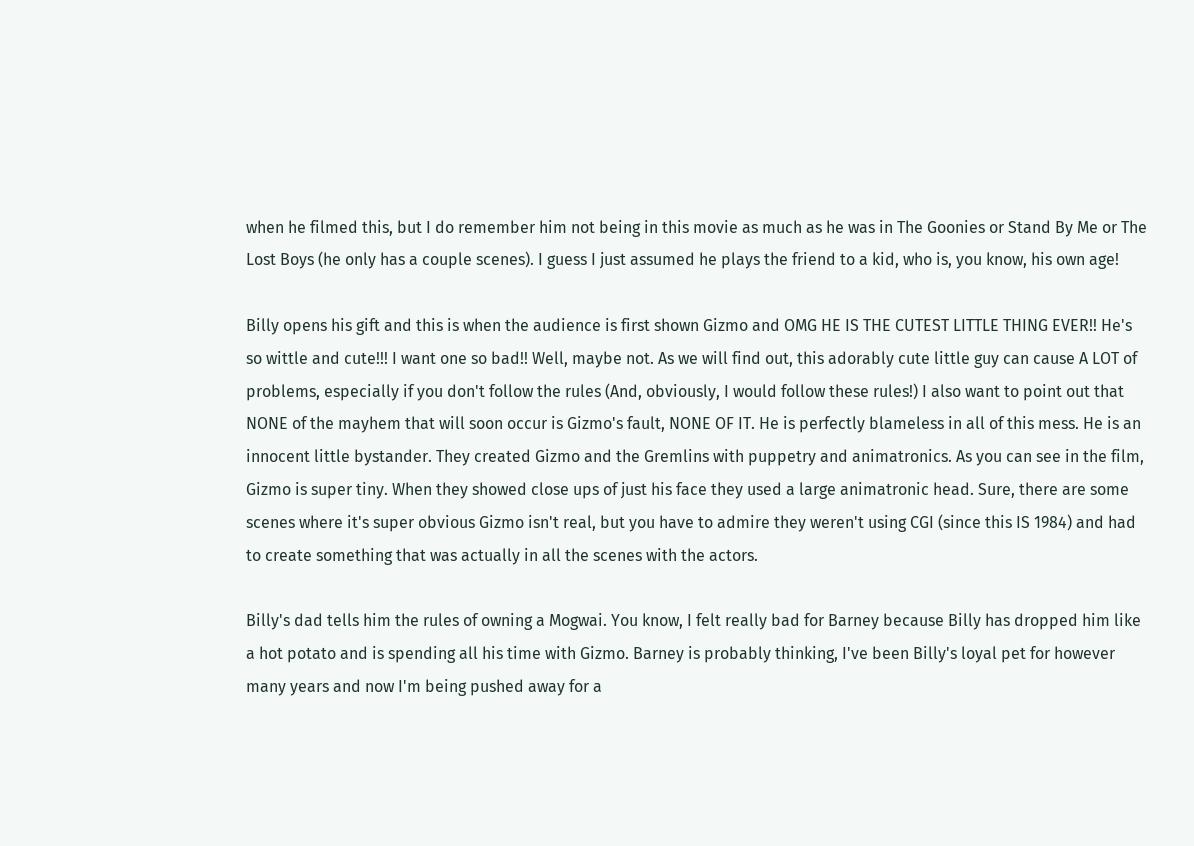when he filmed this, but I do remember him not being in this movie as much as he was in The Goonies or Stand By Me or The Lost Boys (he only has a couple scenes). I guess I just assumed he plays the friend to a kid, who is, you know, his own age!

Billy opens his gift and this is when the audience is first shown Gizmo and OMG HE IS THE CUTEST LITTLE THING EVER!! He's so wittle and cute!!! I want one so bad!! Well, maybe not. As we will find out, this adorably cute little guy can cause A LOT of problems, especially if you don't follow the rules (And, obviously, I would follow these rules!) I also want to point out that NONE of the mayhem that will soon occur is Gizmo's fault, NONE OF IT. He is perfectly blameless in all of this mess. He is an innocent little bystander. They created Gizmo and the Gremlins with puppetry and animatronics. As you can see in the film, Gizmo is super tiny. When they showed close ups of just his face they used a large animatronic head. Sure, there are some scenes where it's super obvious Gizmo isn't real, but you have to admire they weren't using CGI (since this IS 1984) and had to create something that was actually in all the scenes with the actors.

Billy's dad tells him the rules of owning a Mogwai. You know, I felt really bad for Barney because Billy has dropped him like a hot potato and is spending all his time with Gizmo. Barney is probably thinking, I've been Billy's loyal pet for however many years and now I'm being pushed away for a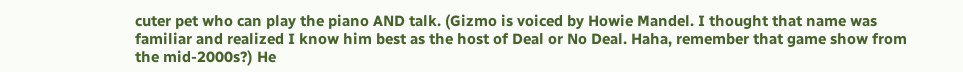cuter pet who can play the piano AND talk. (Gizmo is voiced by Howie Mandel. I thought that name was familiar and realized I know him best as the host of Deal or No Deal. Haha, remember that game show from the mid-2000s?) He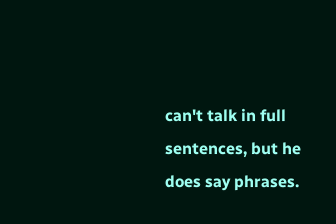can't talk in full sentences, but he does say phrases.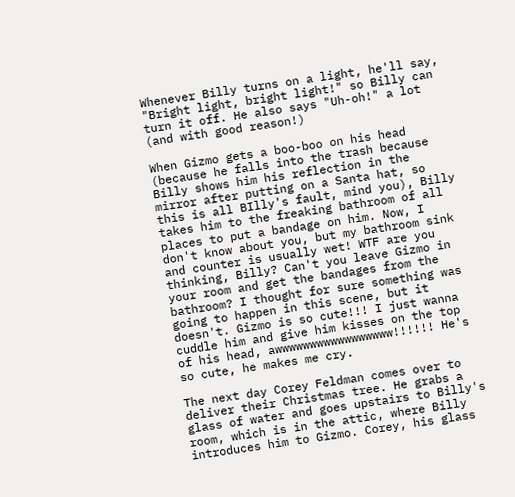Whenever Billy turns on a light, he'll say, "Bright light, bright light!" so Billy can turn it off. He also says "Uh-oh!" a lot (and with good reason!)

When Gizmo gets a boo-boo on his head (because he falls into the trash because Billy shows him his reflection in the mirror after putting on a Santa hat, so this is all BIlly's fault, mind you), Billy takes him to the freaking bathroom of all places to put a bandage on him. Now, I don't know about you, but my bathroom sink and counter is usually wet! WTF are you thinking, Billy? Can't you leave Gizmo in your room and get the bandages from the bathroom? I thought for sure something was going to happen in this scene, but it doesn't. Gizmo is so cute!!! I just wanna cuddle him and give him kisses on the top of his head, awwwwwwwwwwwwwwwww!!!!!! He's so cute, he makes me cry.

The next day Corey Feldman comes over to deliver their Christmas tree. He grabs a glass of water and goes upstairs to Billy's room, which is in the attic, where Billy introduces him to Gizmo. Corey, his glass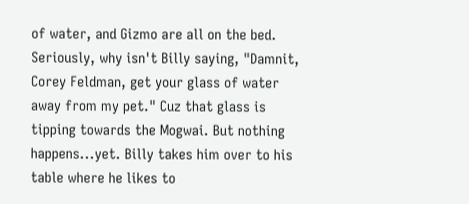of water, and Gizmo are all on the bed. Seriously, why isn't Billy saying, "Damnit, Corey Feldman, get your glass of water away from my pet." Cuz that glass is tipping towards the Mogwai. But nothing happens...yet. Billy takes him over to his table where he likes to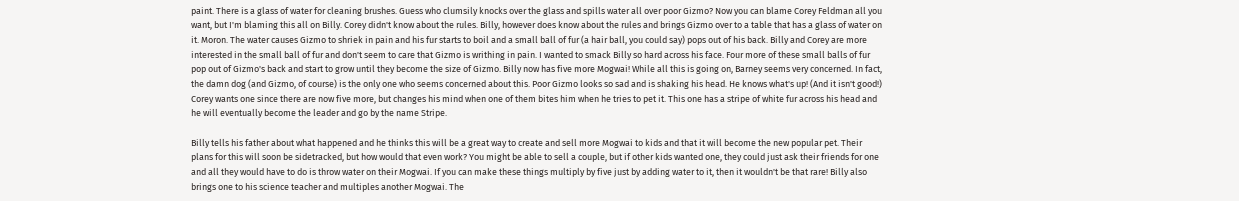paint. There is a glass of water for cleaning brushes. Guess who clumsily knocks over the glass and spills water all over poor Gizmo? Now you can blame Corey Feldman all you want, but I'm blaming this all on Billy. Corey didn't know about the rules. Billy, however does know about the rules and brings Gizmo over to a table that has a glass of water on it. Moron. The water causes Gizmo to shriek in pain and his fur starts to boil and a small ball of fur (a hair ball, you could say) pops out of his back. Billy and Corey are more interested in the small ball of fur and don't seem to care that Gizmo is writhing in pain. I wanted to smack Billy so hard across his face. Four more of these small balls of fur pop out of Gizmo's back and start to grow until they become the size of Gizmo. Billy now has five more Mogwai! While all this is going on, Barney seems very concerned. In fact, the damn dog (and Gizmo, of course) is the only one who seems concerned about this. Poor Gizmo looks so sad and is shaking his head. He knows what's up! (And it isn't good!) Corey wants one since there are now five more, but changes his mind when one of them bites him when he tries to pet it. This one has a stripe of white fur across his head and he will eventually become the leader and go by the name Stripe.

Billy tells his father about what happened and he thinks this will be a great way to create and sell more Mogwai to kids and that it will become the new popular pet. Their plans for this will soon be sidetracked, but how would that even work? You might be able to sell a couple, but if other kids wanted one, they could just ask their friends for one and all they would have to do is throw water on their Mogwai. If you can make these things multiply by five just by adding water to it, then it wouldn't be that rare! Billy also brings one to his science teacher and multiples another Mogwai. The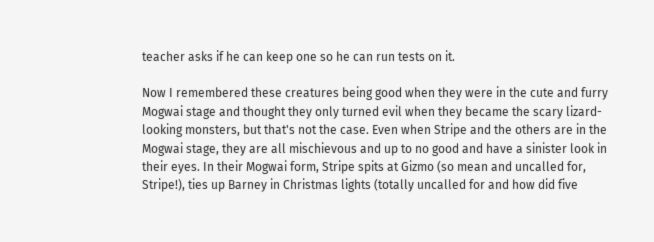teacher asks if he can keep one so he can run tests on it.

Now I remembered these creatures being good when they were in the cute and furry Mogwai stage and thought they only turned evil when they became the scary lizard-looking monsters, but that's not the case. Even when Stripe and the others are in the Mogwai stage, they are all mischievous and up to no good and have a sinister look in their eyes. In their Mogwai form, Stripe spits at Gizmo (so mean and uncalled for, Stripe!), ties up Barney in Christmas lights (totally uncalled for and how did five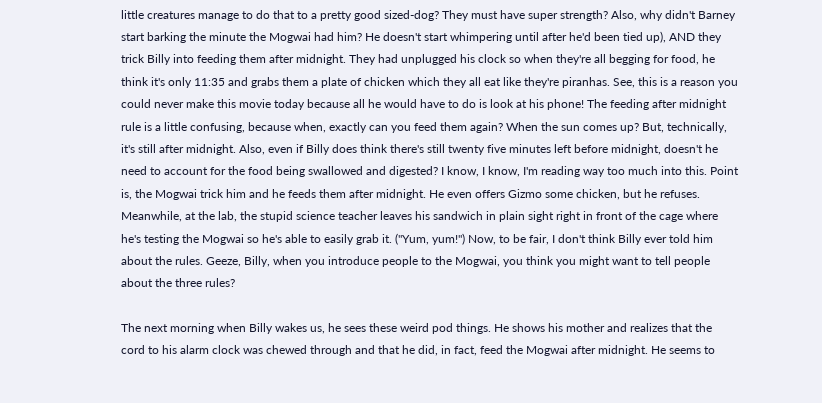little creatures manage to do that to a pretty good sized-dog? They must have super strength? Also, why didn't Barney start barking the minute the Mogwai had him? He doesn't start whimpering until after he'd been tied up), AND they trick Billy into feeding them after midnight. They had unplugged his clock so when they're all begging for food, he think it's only 11:35 and grabs them a plate of chicken which they all eat like they're piranhas. See, this is a reason you could never make this movie today because all he would have to do is look at his phone! The feeding after midnight rule is a little confusing, because when, exactly can you feed them again? When the sun comes up? But, technically, it's still after midnight. Also, even if Billy does think there's still twenty five minutes left before midnight, doesn't he need to account for the food being swallowed and digested? I know, I know, I'm reading way too much into this. Point is, the Mogwai trick him and he feeds them after midnight. He even offers Gizmo some chicken, but he refuses. Meanwhile, at the lab, the stupid science teacher leaves his sandwich in plain sight right in front of the cage where he's testing the Mogwai so he's able to easily grab it. ("Yum, yum!") Now, to be fair, I don't think Billy ever told him about the rules. Geeze, Billy, when you introduce people to the Mogwai, you think you might want to tell people about the three rules?

The next morning when Billy wakes us, he sees these weird pod things. He shows his mother and realizes that the cord to his alarm clock was chewed through and that he did, in fact, feed the Mogwai after midnight. He seems to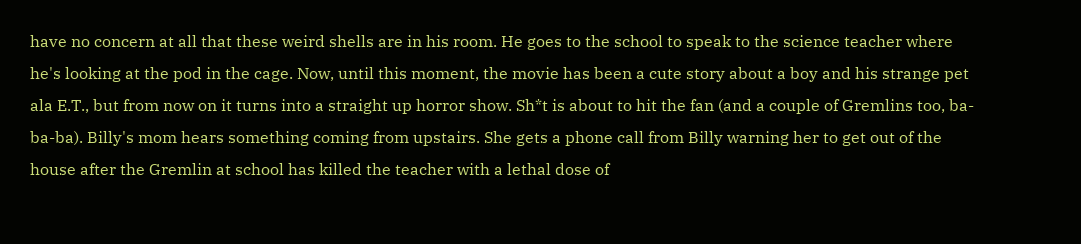have no concern at all that these weird shells are in his room. He goes to the school to speak to the science teacher where he's looking at the pod in the cage. Now, until this moment, the movie has been a cute story about a boy and his strange pet ala E.T., but from now on it turns into a straight up horror show. Sh*t is about to hit the fan (and a couple of Gremlins too, ba-ba-ba). Billy's mom hears something coming from upstairs. She gets a phone call from Billy warning her to get out of the house after the Gremlin at school has killed the teacher with a lethal dose of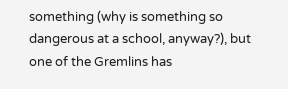something (why is something so dangerous at a school, anyway?), but one of the Gremlins has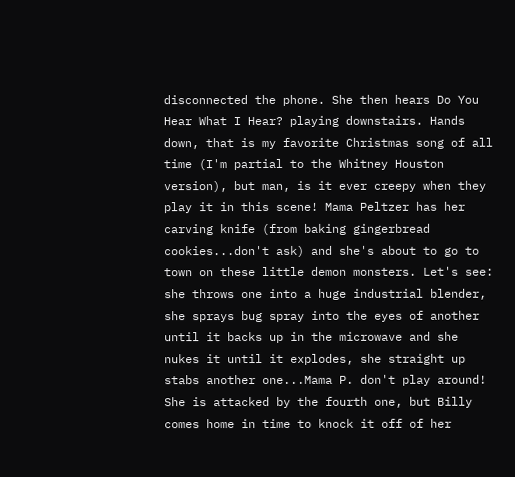disconnected the phone. She then hears Do You Hear What I Hear? playing downstairs. Hands down, that is my favorite Christmas song of all time (I'm partial to the Whitney Houston version), but man, is it ever creepy when they play it in this scene! Mama Peltzer has her carving knife (from baking gingerbread cookies...don't ask) and she's about to go to town on these little demon monsters. Let's see: she throws one into a huge industrial blender, she sprays bug spray into the eyes of another until it backs up in the microwave and she nukes it until it explodes, she straight up stabs another one...Mama P. don't play around! She is attacked by the fourth one, but Billy comes home in time to knock it off of her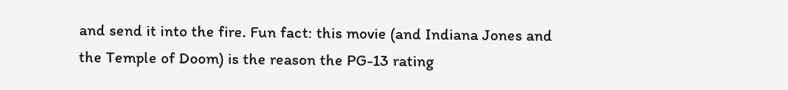and send it into the fire. Fun fact: this movie (and Indiana Jones and the Temple of Doom) is the reason the PG-13 rating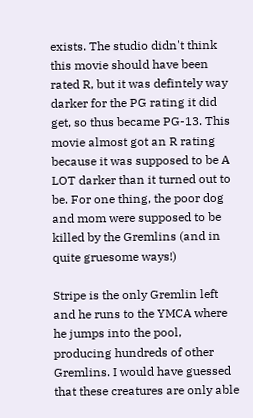exists. The studio didn't think this movie should have been rated R, but it was defintely way darker for the PG rating it did get, so thus became PG-13. This movie almost got an R rating because it was supposed to be A LOT darker than it turned out to be. For one thing, the poor dog and mom were supposed to be killed by the Gremlins (and in quite gruesome ways!)

Stripe is the only Gremlin left and he runs to the YMCA where he jumps into the pool, producing hundreds of other Gremlins. I would have guessed that these creatures are only able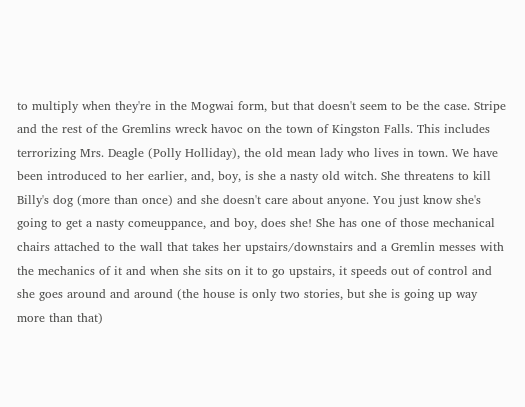to multiply when they're in the Mogwai form, but that doesn't seem to be the case. Stripe and the rest of the Gremlins wreck havoc on the town of Kingston Falls. This includes terrorizing Mrs. Deagle (Polly Holliday), the old mean lady who lives in town. We have been introduced to her earlier, and, boy, is she a nasty old witch. She threatens to kill Billy's dog (more than once) and she doesn't care about anyone. You just know she's going to get a nasty comeuppance, and boy, does she! She has one of those mechanical chairs attached to the wall that takes her upstairs/downstairs and a Gremlin messes with the mechanics of it and when she sits on it to go upstairs, it speeds out of control and she goes around and around (the house is only two stories, but she is going up way more than that)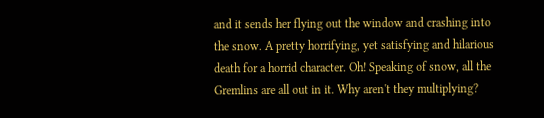and it sends her flying out the window and crashing into the snow. A pretty horrifying, yet satisfying and hilarious death for a horrid character. Oh! Speaking of snow, all the Gremlins are all out in it. Why aren't they multiplying?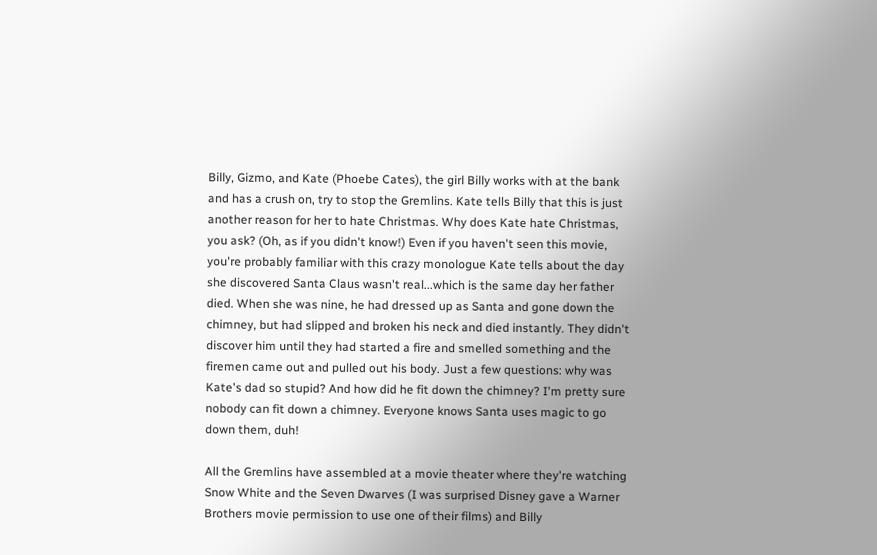Billy, Gizmo, and Kate (Phoebe Cates), the girl Billy works with at the bank and has a crush on, try to stop the Gremlins. Kate tells Billy that this is just another reason for her to hate Christmas. Why does Kate hate Christmas, you ask? (Oh, as if you didn't know!) Even if you haven't seen this movie, you're probably familiar with this crazy monologue Kate tells about the day she discovered Santa Claus wasn't real...which is the same day her father died. When she was nine, he had dressed up as Santa and gone down the chimney, but had slipped and broken his neck and died instantly. They didn't discover him until they had started a fire and smelled something and the firemen came out and pulled out his body. Just a few questions: why was Kate's dad so stupid? And how did he fit down the chimney? I'm pretty sure nobody can fit down a chimney. Everyone knows Santa uses magic to go down them, duh!

All the Gremlins have assembled at a movie theater where they're watching Snow White and the Seven Dwarves (I was surprised Disney gave a Warner Brothers movie permission to use one of their films) and Billy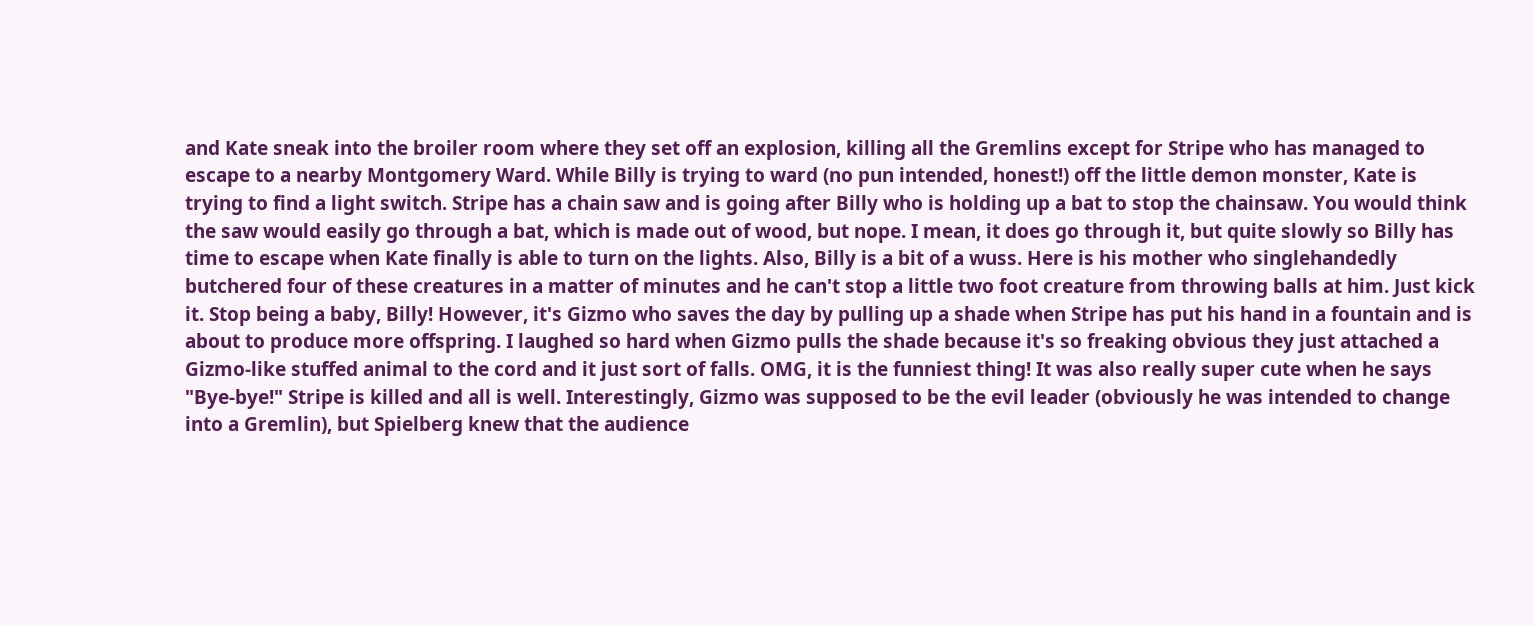and Kate sneak into the broiler room where they set off an explosion, killing all the Gremlins except for Stripe who has managed to escape to a nearby Montgomery Ward. While Billy is trying to ward (no pun intended, honest!) off the little demon monster, Kate is trying to find a light switch. Stripe has a chain saw and is going after Billy who is holding up a bat to stop the chainsaw. You would think the saw would easily go through a bat, which is made out of wood, but nope. I mean, it does go through it, but quite slowly so Billy has time to escape when Kate finally is able to turn on the lights. Also, Billy is a bit of a wuss. Here is his mother who singlehandedly butchered four of these creatures in a matter of minutes and he can't stop a little two foot creature from throwing balls at him. Just kick it. Stop being a baby, Billy! However, it's Gizmo who saves the day by pulling up a shade when Stripe has put his hand in a fountain and is about to produce more offspring. I laughed so hard when Gizmo pulls the shade because it's so freaking obvious they just attached a Gizmo-like stuffed animal to the cord and it just sort of falls. OMG, it is the funniest thing! It was also really super cute when he says "Bye-bye!" Stripe is killed and all is well. Interestingly, Gizmo was supposed to be the evil leader (obviously he was intended to change into a Gremlin), but Spielberg knew that the audience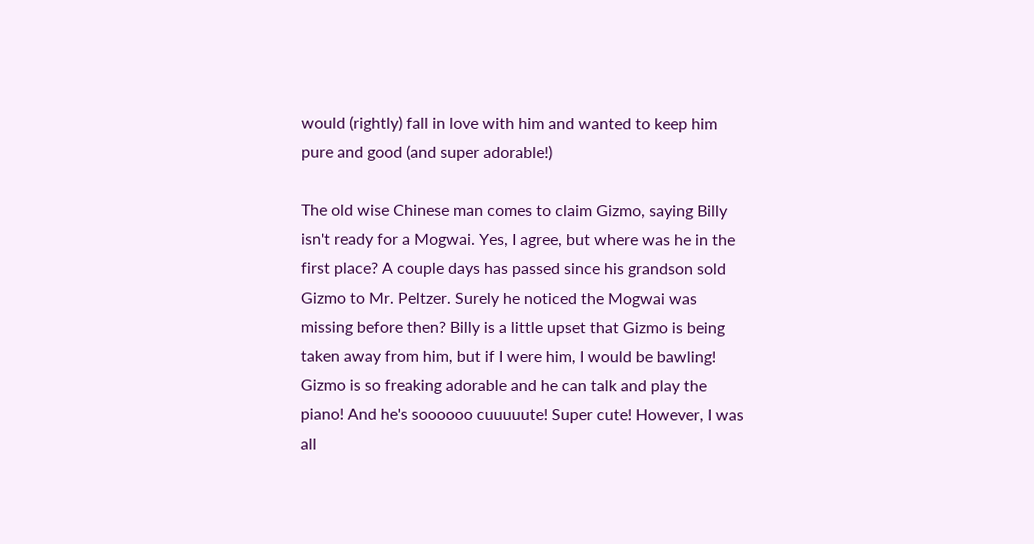would (rightly) fall in love with him and wanted to keep him pure and good (and super adorable!)

The old wise Chinese man comes to claim Gizmo, saying Billy isn't ready for a Mogwai. Yes, I agree, but where was he in the first place? A couple days has passed since his grandson sold Gizmo to Mr. Peltzer. Surely he noticed the Mogwai was missing before then? Billy is a little upset that Gizmo is being taken away from him, but if I were him, I would be bawling! Gizmo is so freaking adorable and he can talk and play the piano! And he's soooooo cuuuuute! Super cute! However, I was all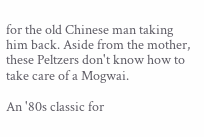for the old Chinese man taking him back. Aside from the mother, these Peltzers don't know how to take care of a Mogwai.

An '80s classic for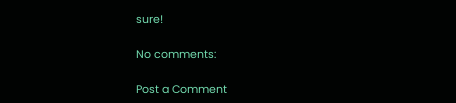sure!

No comments:

Post a Comment